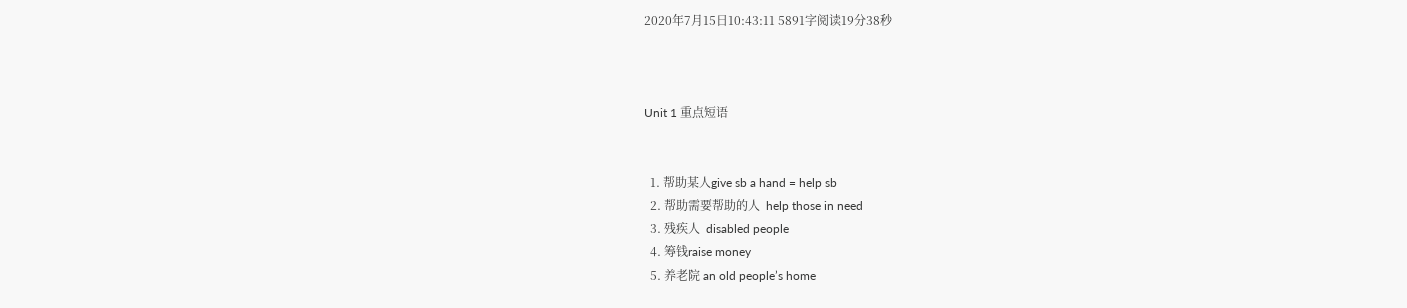2020年7月15日10:43:11 5891字阅读19分38秒



Unit 1 重点短语


  1. 帮助某人give sb a hand = help sb
  2. 帮助需要帮助的人  help those in need
  3. 残疾人  disabled people
  4. 筹钱raise money
  5. 养老院 an old people’s home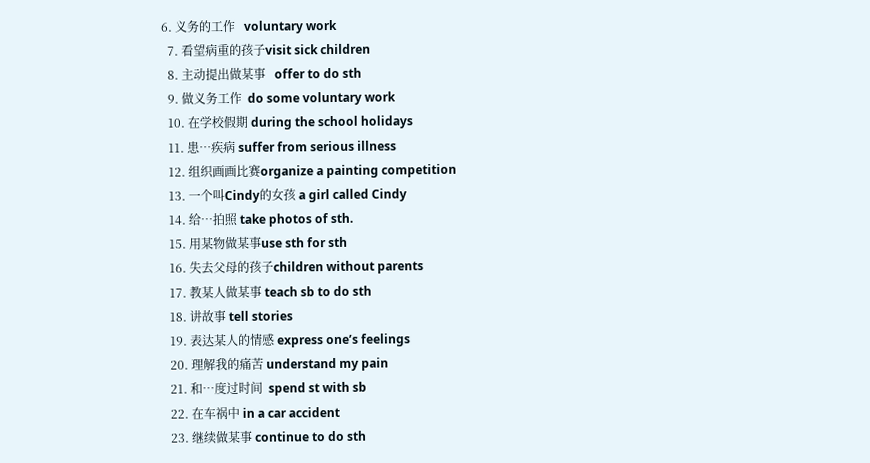6. 义务的工作   voluntary work
  7. 看望病重的孩子visit sick children
  8. 主动提出做某事   offer to do sth
  9. 做义务工作  do some voluntary work
  10. 在学校假期 during the school holidays
  11. 患…疾病 suffer from serious illness
  12. 组织画画比赛organize a painting competition
  13. 一个叫Cindy的女孩 a girl called Cindy
  14. 给…拍照 take photos of sth.
  15. 用某物做某事use sth for sth
  16. 失去父母的孩子children without parents
  17. 教某人做某事 teach sb to do sth
  18. 讲故事 tell stories
  19. 表达某人的情感 express one’s feelings
  20. 理解我的痛苦 understand my pain
  21. 和…度过时间  spend st with sb
  22. 在车祸中 in a car accident
  23. 继续做某事 continue to do sth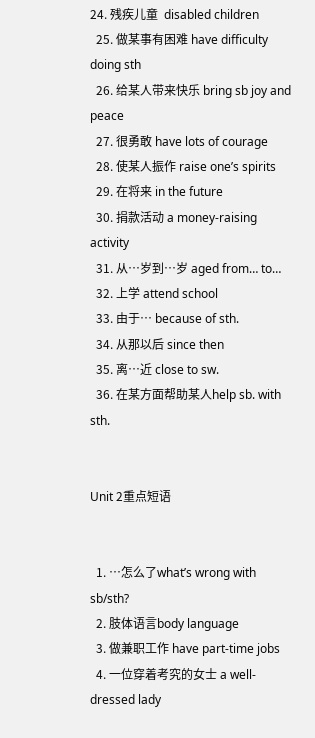24. 残疾儿童  disabled children
  25. 做某事有困难 have difficulty doing sth
  26. 给某人带来快乐 bring sb joy and peace
  27. 很勇敢 have lots of courage
  28. 使某人振作 raise one’s spirits
  29. 在将来 in the future
  30. 捐款活动 a money-raising activity
  31. 从…岁到…岁 aged from… to…
  32. 上学 attend school
  33. 由于… because of sth.
  34. 从那以后 since then
  35. 离…近 close to sw.
  36. 在某方面帮助某人help sb. with sth.


Unit 2重点短语


  1. …怎么了what’s wrong with sb/sth?
  2. 肢体语言body language
  3. 做兼职工作 have part-time jobs
  4. 一位穿着考究的女士 a well-dressed lady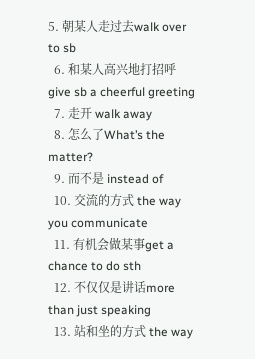5. 朝某人走过去walk over to sb
  6. 和某人高兴地打招呼 give sb a cheerful greeting
  7. 走开 walk away
  8. 怎么了What’s the matter?
  9. 而不是 instead of
  10. 交流的方式 the way you communicate
  11. 有机会做某事get a chance to do sth
  12. 不仅仅是讲话more than just speaking
  13. 站和坐的方式 the way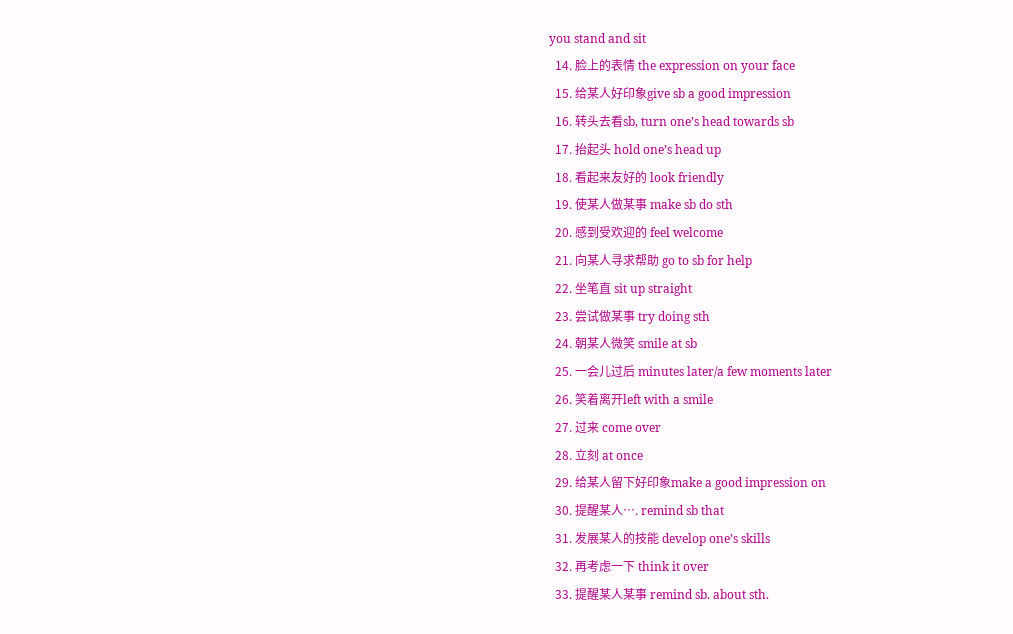you stand and sit
  14. 脸上的表情 the expression on your face
  15. 给某人好印象give sb a good impression
  16. 转头去看sb, turn one’s head towards sb
  17. 抬起头 hold one’s head up
  18. 看起来友好的 look friendly
  19. 使某人做某事 make sb do sth
  20. 感到受欢迎的 feel welcome
  21. 向某人寻求帮助 go to sb for help
  22. 坐笔直 sit up straight
  23. 尝试做某事 try doing sth
  24. 朝某人微笑 smile at sb
  25. 一会儿过后 minutes later/a few moments later
  26. 笑着离开left with a smile
  27. 过来 come over
  28. 立刻 at once
  29. 给某人留下好印象make a good impression on
  30. 提醒某人…. remind sb that
  31. 发展某人的技能 develop one’s skills
  32. 再考虑一下 think it over
  33. 提醒某人某事 remind sb. about sth.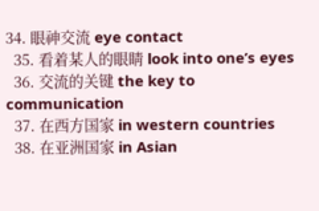34. 眼神交流 eye contact
  35. 看着某人的眼睛 look into one’s eyes
  36. 交流的关键 the key to communication
  37. 在西方国家 in western countries
  38. 在亚洲国家 in Asian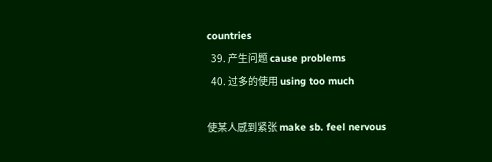countries
  39. 产生问题 cause problems
  40. 过多的使用 using too much

使某人感到紧张 make sb. feel nervous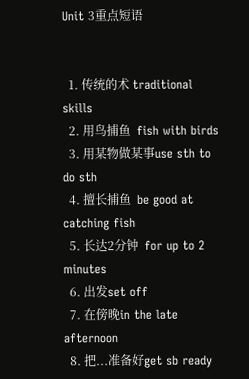Unit 3重点短语


  1. 传统的术 traditional skills
  2. 用鸟捕鱼  fish with birds
  3. 用某物做某事use sth to do sth
  4. 擅长捕鱼  be good at catching fish
  5. 长达2分钟  for up to 2 minutes
  6. 出发set off
  7. 在傍晚in the late afternoon
  8. 把...准备好get sb ready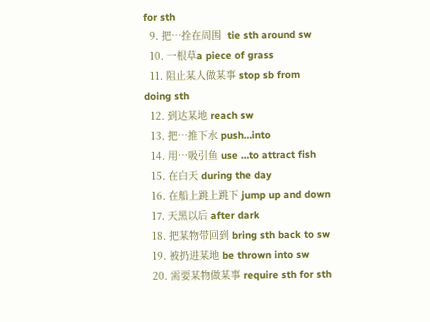for sth
  9. 把…拴在周围  tie sth around sw
  10. 一根草a piece of grass
  11. 阻止某人做某事 stop sb from doing sth
  12. 到达某地 reach sw
  13. 把…推下水 push…into
  14. 用…吸引鱼 use …to attract fish
  15. 在白天 during the day
  16. 在船上跳上跳下 jump up and down
  17. 天黑以后 after dark
  18. 把某物带回到 bring sth back to sw
  19. 被扔进某地 be thrown into sw
  20. 需要某物做某事 require sth for sth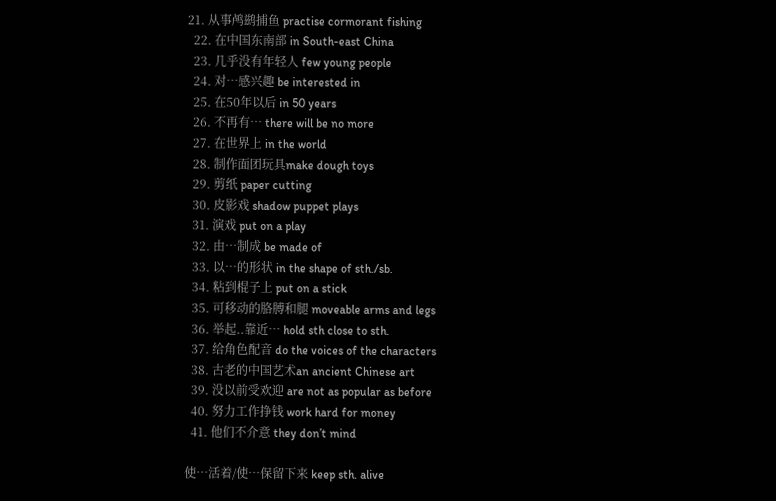21. 从事鸬鹚捕鱼 practise cormorant fishing
  22. 在中国东南部 in South-east China
  23. 几乎没有年轻人 few young people
  24. 对…感兴趣 be interested in
  25. 在50年以后 in 50 years
  26. 不再有… there will be no more
  27. 在世界上 in the world
  28. 制作面团玩具make dough toys
  29. 剪纸 paper cutting
  30. 皮影戏 shadow puppet plays
  31. 演戏 put on a play
  32. 由…制成 be made of
  33. 以…的形状 in the shape of sth./sb.
  34. 粘到棍子上 put on a stick
  35. 可移动的胳膊和腿 moveable arms and legs
  36. 举起..靠近… hold sth close to sth.
  37. 给角色配音 do the voices of the characters
  38. 古老的中国艺术an ancient Chinese art
  39. 没以前受欢迎 are not as popular as before
  40. 努力工作挣钱 work hard for money
  41. 他们不介意 they don’t mind

使…活着/使…保留下来 keep sth. alive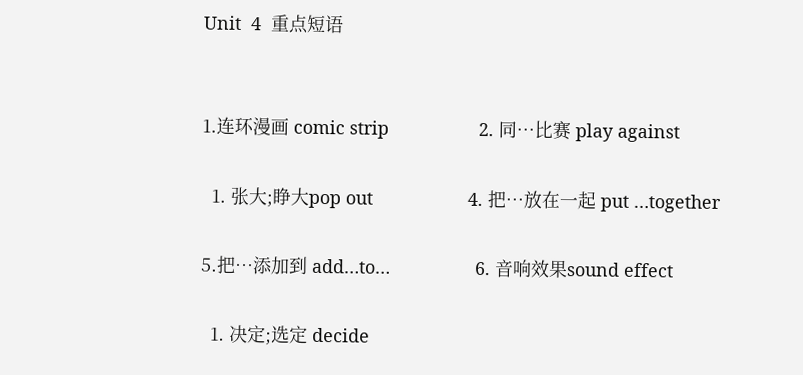Unit  4  重点短语


1.连环漫画 comic strip                  2. 同…比赛 play against

  1. 张大;睁大pop out                   4. 把…放在一起 put …together

5.把…添加到 add…to…                 6. 音响效果sound effect

  1. 决定;选定 decide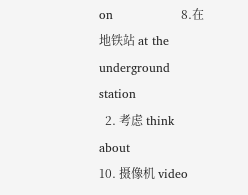on                 8.在地铁站 at the underground station
  2. 考虑 think about                      10. 摄像机 video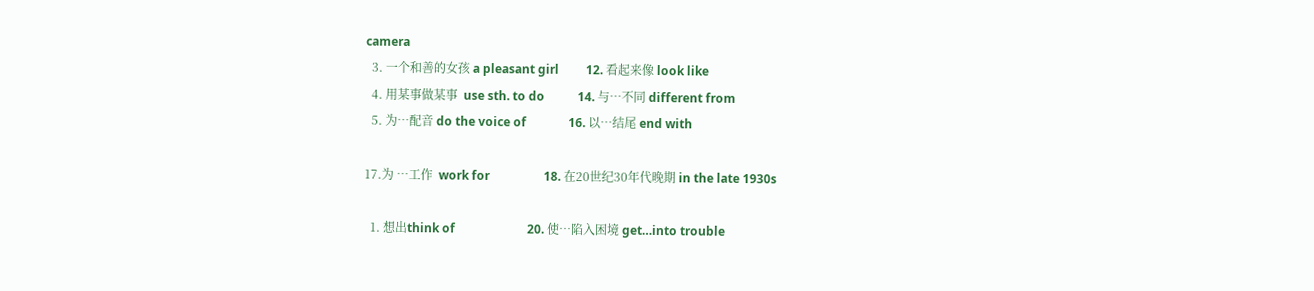camera
  3. 一个和善的女孩 a pleasant girl         12. 看起来像 look like
  4. 用某事做某事  use sth. to do           14. 与…不同 different from
  5. 为…配音 do the voice of              16. 以…结尾 end with

17.为 …工作  work for                  18. 在20世纪30年代晚期 in the late 1930s

  1. 想出think of                        20. 使…陷入困境 get…into trouble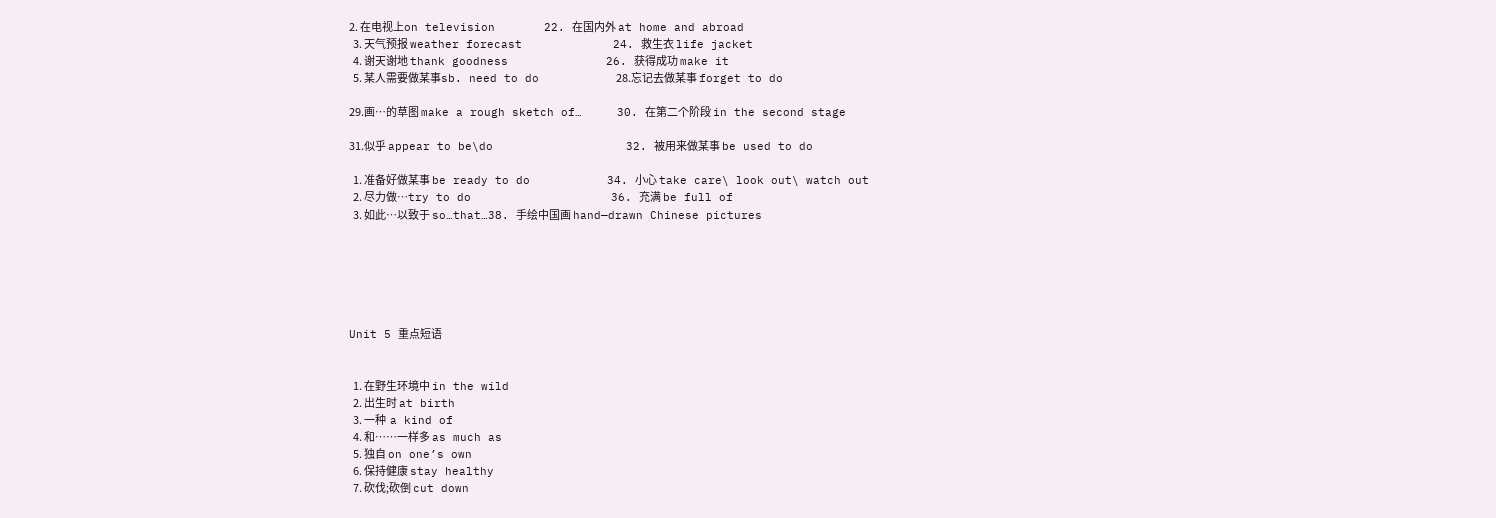2. 在电视上on television       22. 在国内外 at home and abroad
  3. 天气预报 weather forecast             24. 救生衣 life jacket
  4. 谢天谢地 thank goodness              26. 获得成功 make it
  5. 某人需要做某事sb. need to do           28.忘记去做某事 forget to do

29.画…的草图 make a rough sketch of…     30. 在第二个阶段 in the second stage

31.似乎 appear to be\do                   32. 被用来做某事 be used to do

  1. 准备好做某事 be ready to do           34. 小心 take care\ look out\ watch out
  2. 尽力做…try to do                    36. 充满 be full of
  3. 如此…以致于 so…that…38. 手绘中国画 hand—drawn Chinese pictures






Unit 5 重点短语


  1. 在野生环境中 in the wild
  2. 出生时 at birth
  3. 一种  a kind of
  4. 和……一样多 as much as
  5. 独自 on one’s own
  6. 保持健康 stay healthy
  7. 砍伐;砍倒 cut down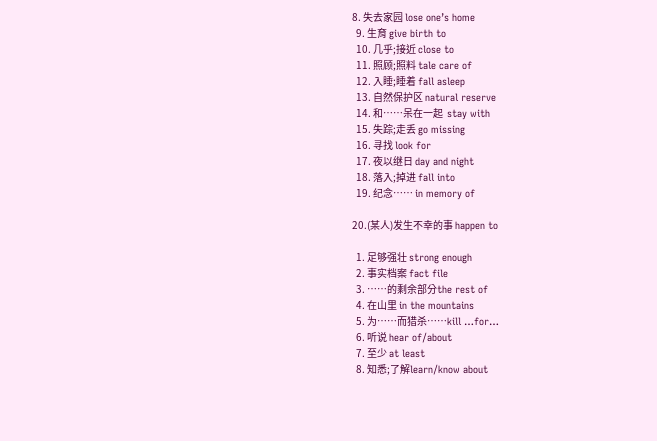8. 失去家园 lose one’s home
  9. 生育 give birth to
  10. 几乎;接近 close to
  11. 照顾;照料 tale care of
  12. 入睡;睡着 fall asleep
  13. 自然保护区 natural reserve
  14. 和……呆在一起  stay with
  15. 失踪;走丢 go missing
  16. 寻找 look for
  17. 夜以继日 day and night
  18. 落入;掉进 fall into
  19. 纪念…… in memory of

20.(某人)发生不幸的事 happen to

  1. 足够强壮 strong enough
  2. 事实档案 fact file
  3. ……的剩余部分the rest of
  4. 在山里 in the mountains
  5. 为……而猎杀……kill …for…
  6. 听说 hear of/about
  7. 至少 at least
  8. 知悉;了解learn/know about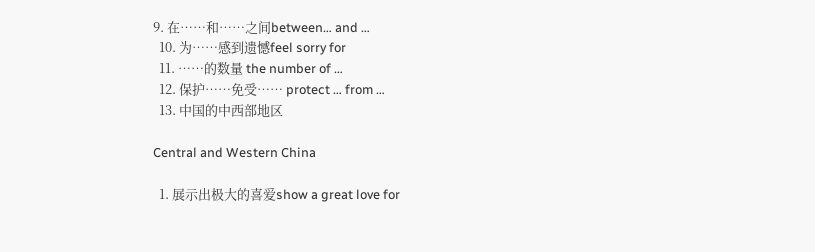9. 在……和……之间between… and …
  10. 为……感到遗憾feel sorry for
  11. ……的数量 the number of …
  12. 保护……免受…… protect … from …
  13. 中国的中西部地区

Central and Western China

  1. 展示出极大的喜爱show a great love for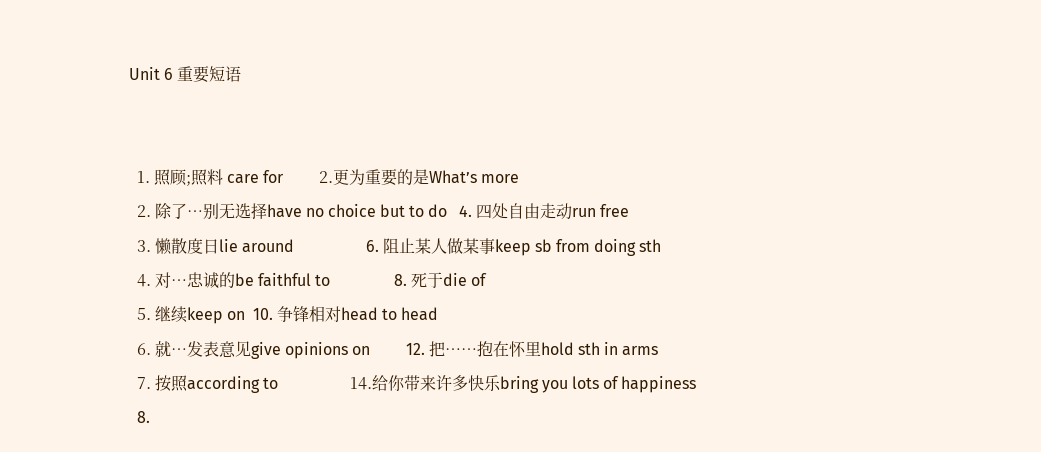Unit 6 重要短语


  1. 照顾;照料 care for         2.更为重要的是What’s more
  2. 除了…别无选择have no choice but to do   4. 四处自由走动run free
  3. 懒散度日lie around                  6. 阻止某人做某事keep sb from doing sth
  4. 对…忠诚的be faithful to                8. 死于die of
  5. 继续keep on  10. 争锋相对head to head
  6. 就…发表意见give opinions on         12. 把……抱在怀里hold sth in arms
  7. 按照according to                  14.给你带来许多快乐bring you lots of happiness
  8.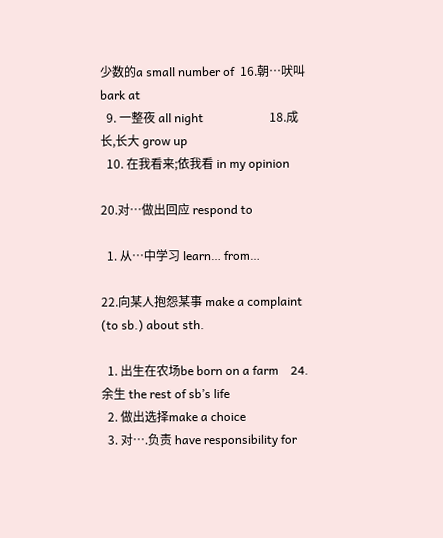少数的a small number of  16.朝…吠叫bark at
  9. 一整夜 all night                      18.成长,长大 grow up
  10. 在我看来;依我看 in my opinion

20.对…做出回应 respond to

  1. 从…中学习 learn… from…

22.向某人抱怨某事 make a complaint (to sb.) about sth.

  1. 出生在农场be born on a farm    24.余生 the rest of sb’s life
  2. 做出选择make a choice
  3. 对….负责 have responsibility for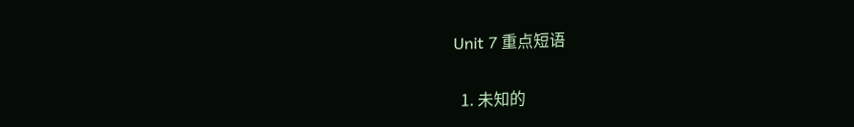Unit 7 重点短语


  1. 未知的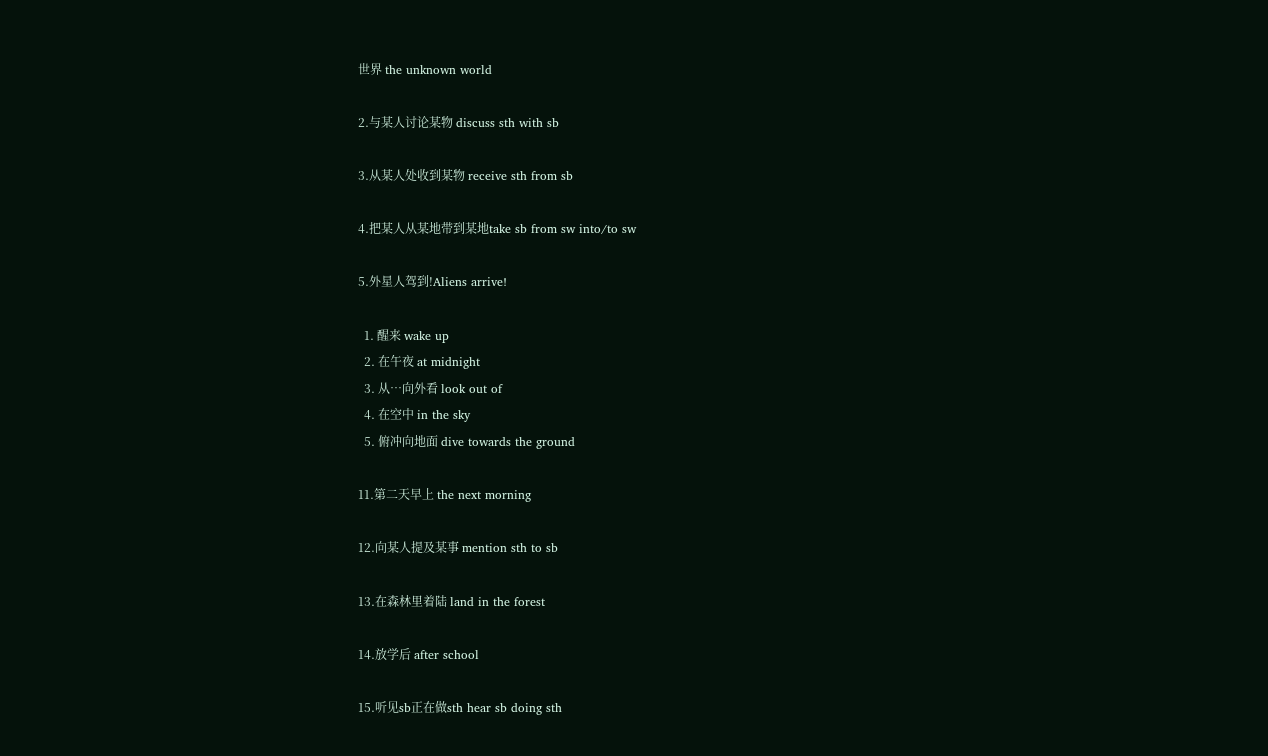世界 the unknown world

2.与某人讨论某物 discuss sth with sb

3.从某人处收到某物 receive sth from sb

4.把某人从某地带到某地take sb from sw into/to sw

5.外星人驾到!Aliens arrive!

  1. 醒来 wake up
  2. 在午夜 at midnight
  3. 从…向外看 look out of
  4. 在空中 in the sky
  5. 俯冲向地面 dive towards the ground

11.第二天早上 the next morning

12.向某人提及某事 mention sth to sb

13.在森林里着陆 land in the forest

14.放学后 after school

15.听见sb正在做sth hear sb doing sth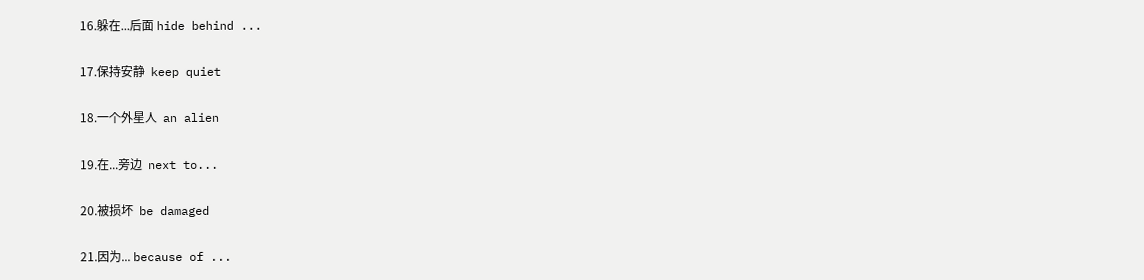16.躲在...后面 hide behind ...

17.保持安静  keep quiet

18.一个外星人  an alien

19.在...旁边  next to...

20.被损坏  be damaged

21.因为... because of ...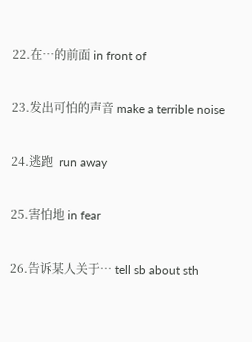22.在…的前面 in front of

23.发出可怕的声音 make a terrible noise

24.逃跑  run away

25.害怕地 in fear

26.告诉某人关于… tell sb about sth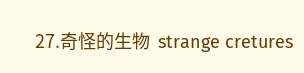27.奇怪的生物  strange cretures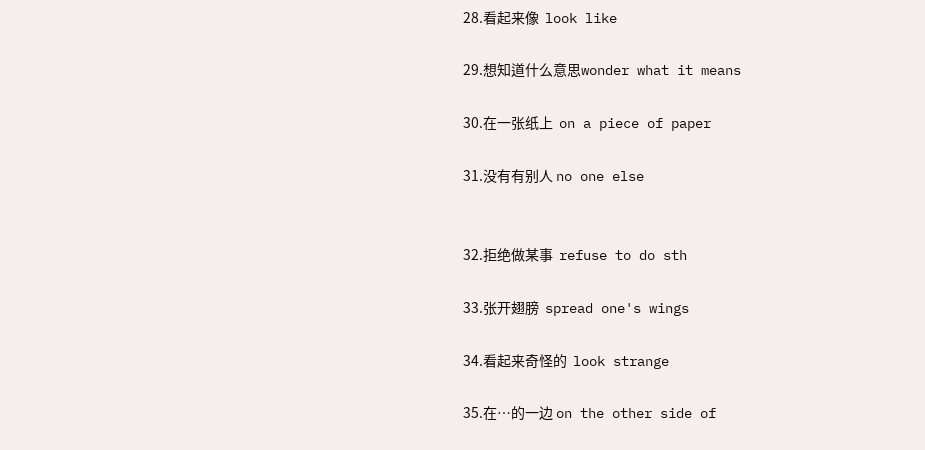28.看起来像  look like

29.想知道什么意思wonder what it means

30.在一张纸上  on a piece of paper

31.没有有别人 no one else


32.拒绝做某事  refuse to do sth

33.张开翅膀  spread one's wings

34.看起来奇怪的  look strange

35.在…的一边 on the other side of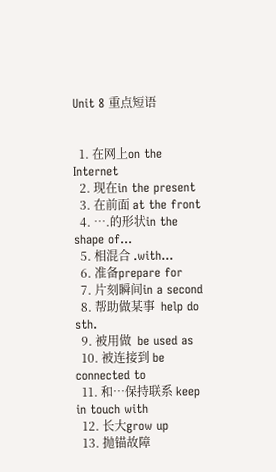Unit 8 重点短语


  1. 在网上on the Internet
  2. 现在in the present
  3. 在前面 at the front
  4. ….的形状in the shape of…
  5. 相混合 .with…
  6. 准备prepare for
  7. 片刻瞬间in a second
  8. 帮助做某事  help do sth.
  9. 被用做  be used as
  10. 被连接到 be connected to
  11. 和…保持联系 keep in touch with
  12. 长大grow up
  13. 抛锚故障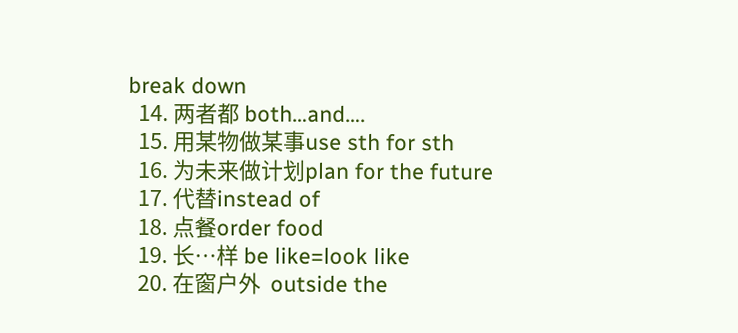break down
  14. 两者都 both…and….
  15. 用某物做某事use sth for sth
  16. 为未来做计划plan for the future
  17. 代替instead of
  18. 点餐order food
  19. 长…样 be like=look like
  20. 在窗户外  outside the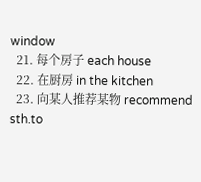window
  21. 每个房子 each house
  22. 在厨房 in the kitchen
  23. 向某人推荐某物 recommend sth.to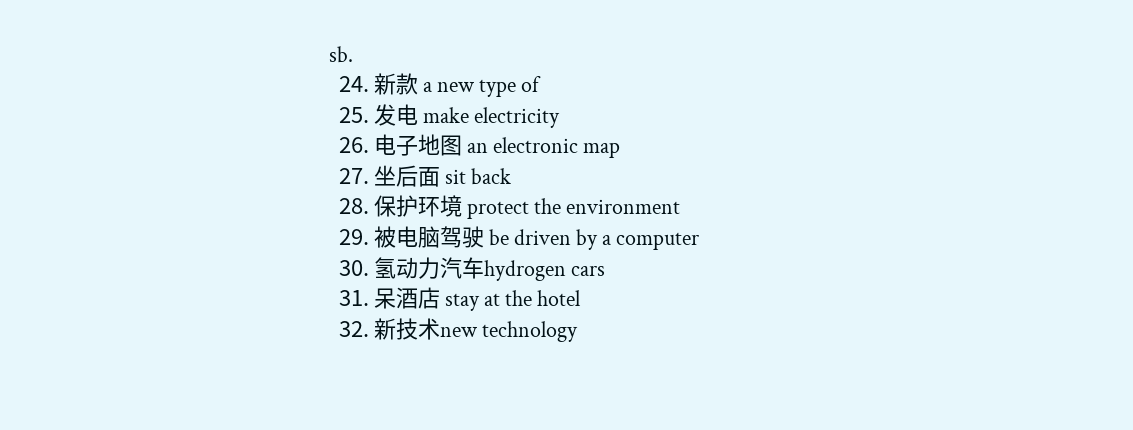sb.
  24. 新款 a new type of
  25. 发电 make electricity
  26. 电子地图 an electronic map
  27. 坐后面 sit back
  28. 保护环境 protect the environment
  29. 被电脑驾驶 be driven by a computer
  30. 氢动力汽车hydrogen cars
  31. 呆酒店 stay at the hotel
  32. 新技术new technology